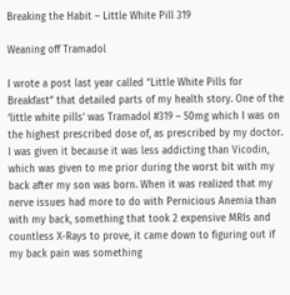Breaking the Habit – Little White Pill 319

Weaning off Tramadol

I wrote a post last year called “Little White Pills for Breakfast” that detailed parts of my health story. One of the ‘little white pills’ was Tramadol #319 – 50mg which I was on the highest prescribed dose of, as prescribed by my doctor. I was given it because it was less addicting than Vicodin, which was given to me prior during the worst bit with my back after my son was born. When it was realized that my nerve issues had more to do with Pernicious Anemia than with my back, something that took 2 expensive MRIs and countless X-Rays to prove, it came down to figuring out if my back pain was something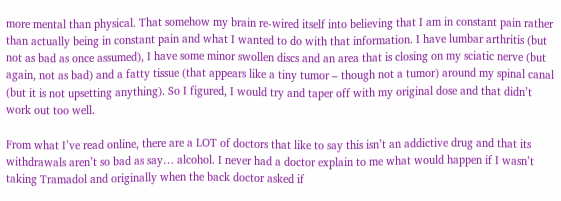more mental than physical. That somehow my brain re-wired itself into believing that I am in constant pain rather than actually being in constant pain and what I wanted to do with that information. I have lumbar arthritis (but not as bad as once assumed), I have some minor swollen discs and an area that is closing on my sciatic nerve (but again, not as bad) and a fatty tissue (that appears like a tiny tumor – though not a tumor) around my spinal canal (but it is not upsetting anything). So I figured, I would try and taper off with my original dose and that didn’t work out too well.

From what I’ve read online, there are a LOT of doctors that like to say this isn’t an addictive drug and that its withdrawals aren’t so bad as say… alcohol. I never had a doctor explain to me what would happen if I wasn’t taking Tramadol and originally when the back doctor asked if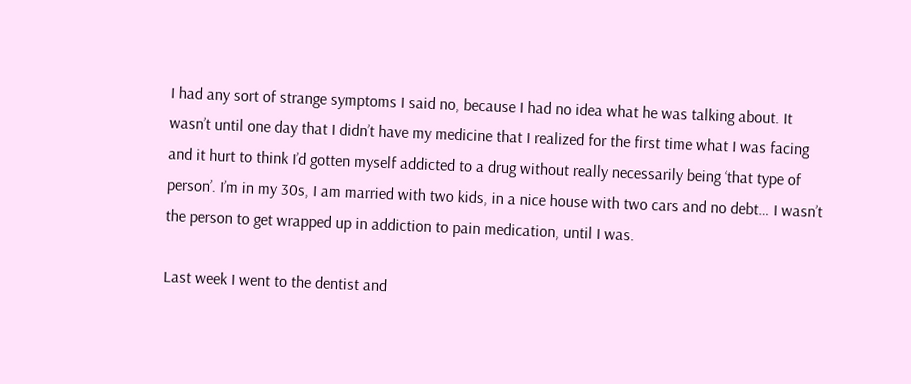I had any sort of strange symptoms I said no, because I had no idea what he was talking about. It wasn’t until one day that I didn’t have my medicine that I realized for the first time what I was facing and it hurt to think I’d gotten myself addicted to a drug without really necessarily being ‘that type of person’. I’m in my 30s, I am married with two kids, in a nice house with two cars and no debt… I wasn’t the person to get wrapped up in addiction to pain medication, until I was.

Last week I went to the dentist and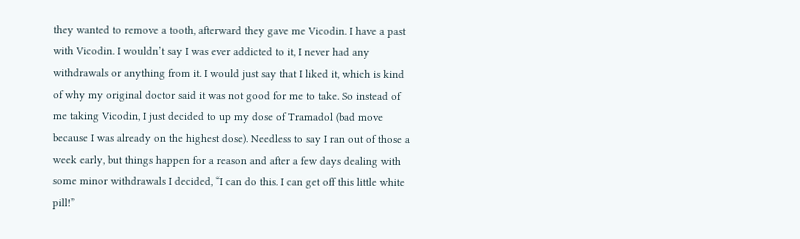they wanted to remove a tooth, afterward they gave me Vicodin. I have a past with Vicodin. I wouldn’t say I was ever addicted to it, I never had any withdrawals or anything from it. I would just say that I liked it, which is kind of why my original doctor said it was not good for me to take. So instead of me taking Vicodin, I just decided to up my dose of Tramadol (bad move because I was already on the highest dose). Needless to say I ran out of those a week early, but things happen for a reason and after a few days dealing with some minor withdrawals I decided, “I can do this. I can get off this little white pill!”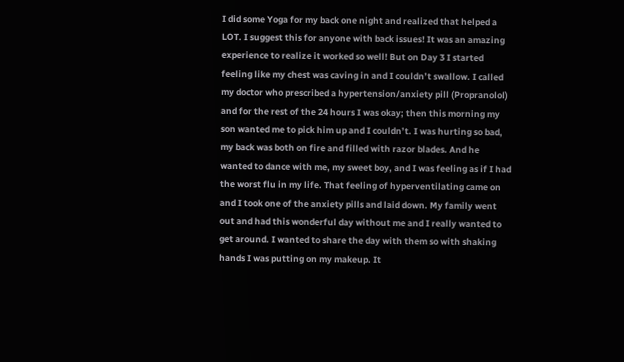I did some Yoga for my back one night and realized that helped a LOT. I suggest this for anyone with back issues! It was an amazing experience to realize it worked so well! But on Day 3 I started feeling like my chest was caving in and I couldn’t swallow. I called my doctor who prescribed a hypertension/anxiety pill (Propranolol) and for the rest of the 24 hours I was okay; then this morning my son wanted me to pick him up and I couldn’t. I was hurting so bad, my back was both on fire and filled with razor blades. And he wanted to dance with me, my sweet boy, and I was feeling as if I had the worst flu in my life. That feeling of hyperventilating came on and I took one of the anxiety pills and laid down. My family went out and had this wonderful day without me and I really wanted to get around. I wanted to share the day with them so with shaking hands I was putting on my makeup. It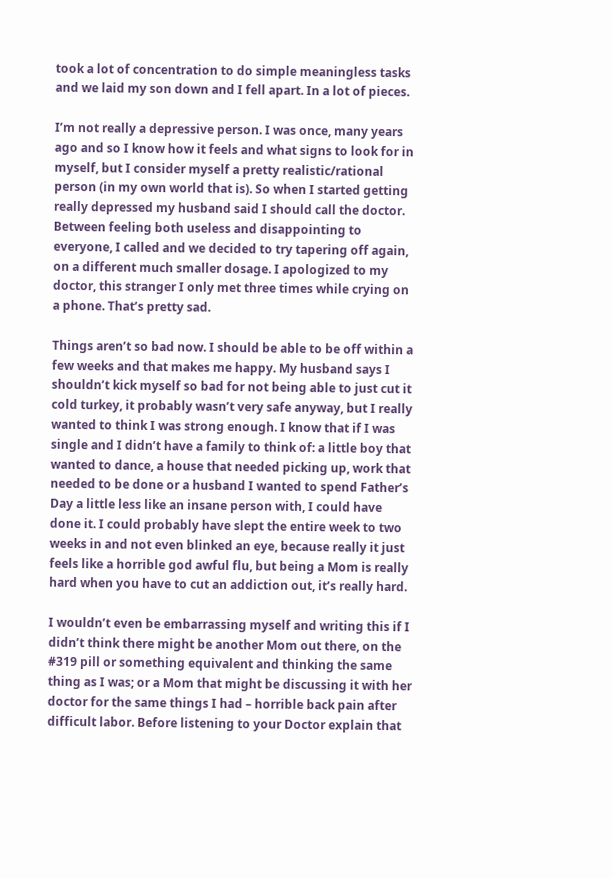took a lot of concentration to do simple meaningless tasks and we laid my son down and I fell apart. In a lot of pieces.

I’m not really a depressive person. I was once, many years ago and so I know how it feels and what signs to look for in myself, but I consider myself a pretty realistic/rational person (in my own world that is). So when I started getting really depressed my husband said I should call the doctor. Between feeling both useless and disappointing to everyone, I called and we decided to try tapering off again, on a different much smaller dosage. I apologized to my doctor, this stranger I only met three times while crying on a phone. That’s pretty sad.

Things aren’t so bad now. I should be able to be off within a few weeks and that makes me happy. My husband says I shouldn’t kick myself so bad for not being able to just cut it cold turkey, it probably wasn’t very safe anyway, but I really wanted to think I was strong enough. I know that if I was single and I didn’t have a family to think of: a little boy that wanted to dance, a house that needed picking up, work that needed to be done or a husband I wanted to spend Father’s Day a little less like an insane person with, I could have done it. I could probably have slept the entire week to two weeks in and not even blinked an eye, because really it just feels like a horrible god awful flu, but being a Mom is really hard when you have to cut an addiction out, it’s really hard.

I wouldn’t even be embarrassing myself and writing this if I didn’t think there might be another Mom out there, on the #319 pill or something equivalent and thinking the same thing as I was; or a Mom that might be discussing it with her doctor for the same things I had – horrible back pain after difficult labor. Before listening to your Doctor explain that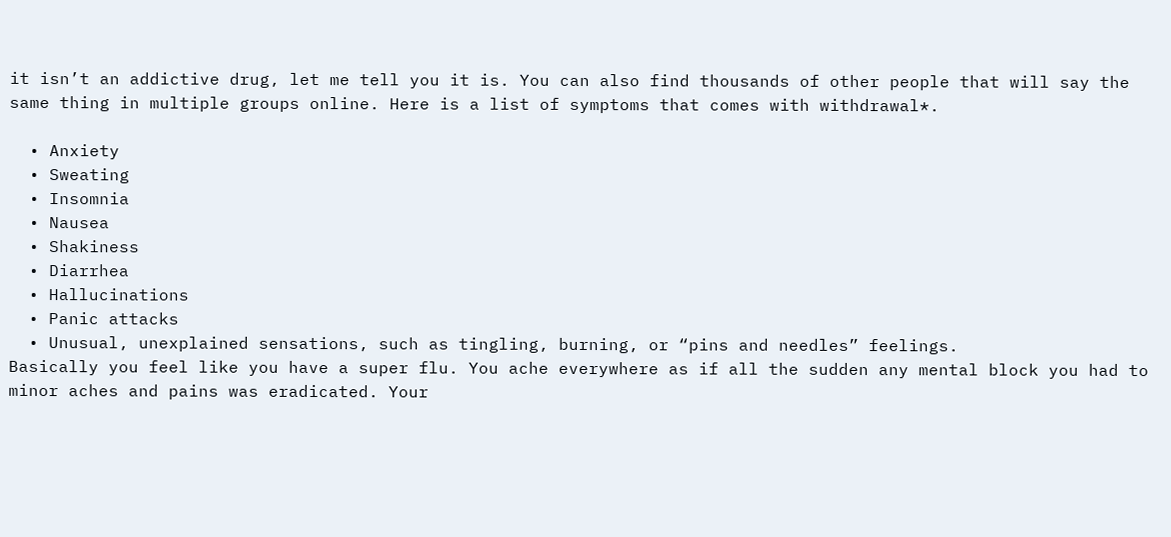it isn’t an addictive drug, let me tell you it is. You can also find thousands of other people that will say the same thing in multiple groups online. Here is a list of symptoms that comes with withdrawal*.

  • Anxiety
  • Sweating
  • Insomnia
  • Nausea
  • Shakiness
  • Diarrhea
  • Hallucinations
  • Panic attacks
  • Unusual, unexplained sensations, such as tingling, burning, or “pins and needles” feelings.
Basically you feel like you have a super flu. You ache everywhere as if all the sudden any mental block you had to minor aches and pains was eradicated. Your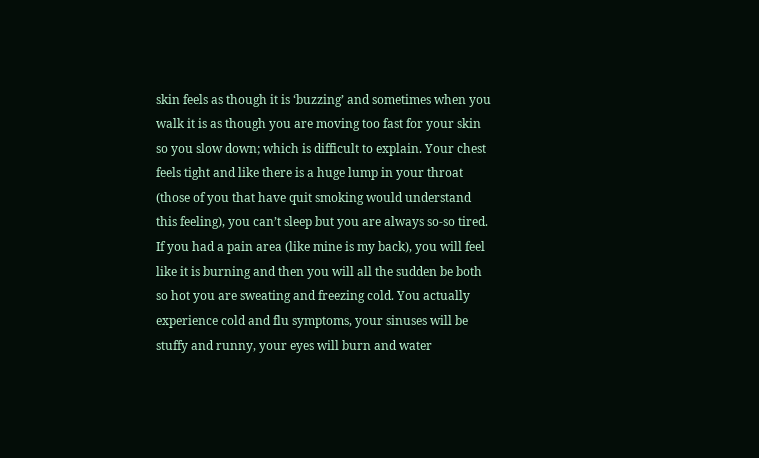skin feels as though it is ‘buzzing’ and sometimes when you walk it is as though you are moving too fast for your skin so you slow down; which is difficult to explain. Your chest feels tight and like there is a huge lump in your throat (those of you that have quit smoking would understand this feeling), you can’t sleep but you are always so-so tired. If you had a pain area (like mine is my back), you will feel like it is burning and then you will all the sudden be both so hot you are sweating and freezing cold. You actually experience cold and flu symptoms, your sinuses will be stuffy and runny, your eyes will burn and water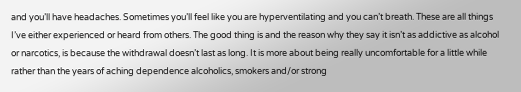and you’ll have headaches. Sometimes you’ll feel like you are hyperventilating and you can’t breath. These are all things I’ve either experienced or heard from others. The good thing is and the reason why they say it isn’t as addictive as alcohol or narcotics, is because the withdrawal doesn’t last as long. It is more about being really uncomfortable for a little while rather than the years of aching dependence alcoholics, smokers and/or strong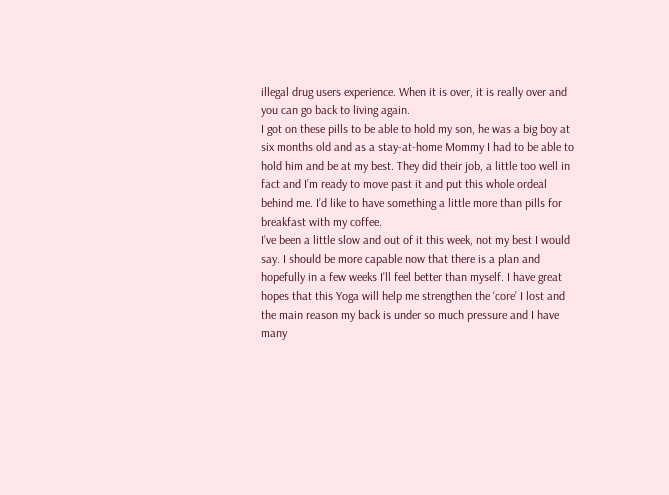illegal drug users experience. When it is over, it is really over and you can go back to living again.
I got on these pills to be able to hold my son, he was a big boy at six months old and as a stay-at-home Mommy I had to be able to hold him and be at my best. They did their job, a little too well in fact and I’m ready to move past it and put this whole ordeal behind me. I’d like to have something a little more than pills for breakfast with my coffee.
I’ve been a little slow and out of it this week, not my best I would say. I should be more capable now that there is a plan and hopefully in a few weeks I’ll feel better than myself. I have great hopes that this Yoga will help me strengthen the ‘core’ I lost and the main reason my back is under so much pressure and I have many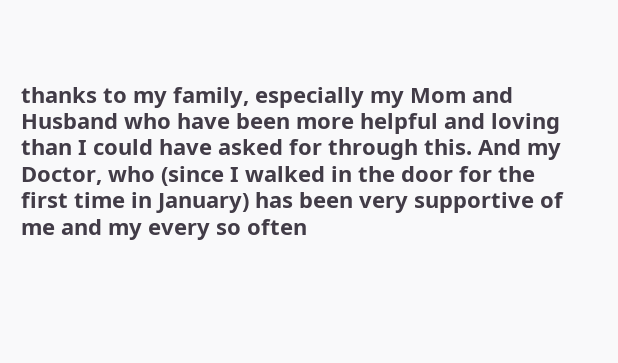thanks to my family, especially my Mom and Husband who have been more helpful and loving than I could have asked for through this. And my Doctor, who (since I walked in the door for the first time in January) has been very supportive of me and my every so often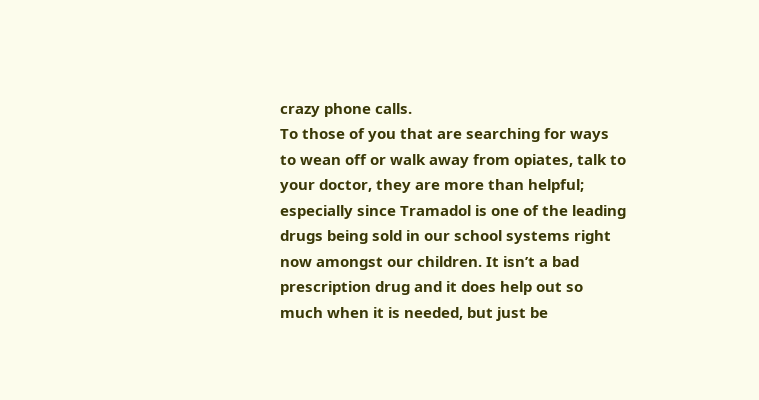crazy phone calls.
To those of you that are searching for ways to wean off or walk away from opiates, talk to your doctor, they are more than helpful; especially since Tramadol is one of the leading drugs being sold in our school systems right now amongst our children. It isn’t a bad prescription drug and it does help out so much when it is needed, but just be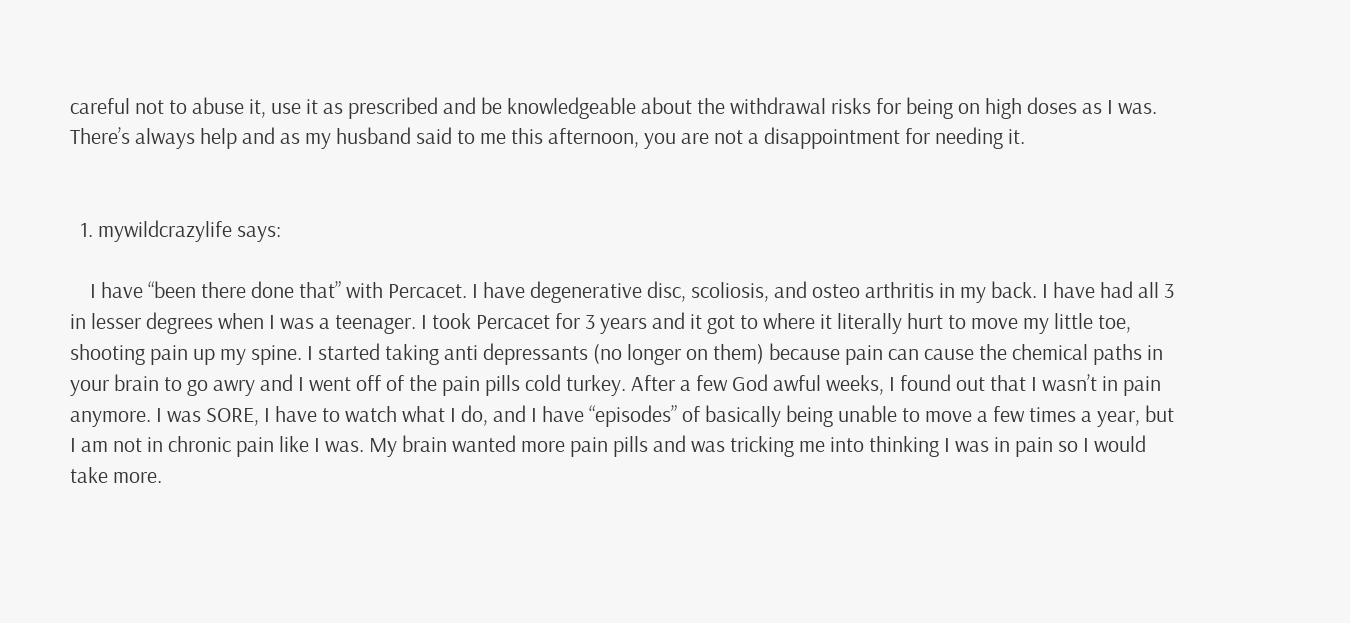careful not to abuse it, use it as prescribed and be knowledgeable about the withdrawal risks for being on high doses as I was. There’s always help and as my husband said to me this afternoon, you are not a disappointment for needing it.


  1. mywildcrazylife says:

    I have “been there done that” with Percacet. I have degenerative disc, scoliosis, and osteo arthritis in my back. I have had all 3 in lesser degrees when I was a teenager. I took Percacet for 3 years and it got to where it literally hurt to move my little toe, shooting pain up my spine. I started taking anti depressants (no longer on them) because pain can cause the chemical paths in your brain to go awry and I went off of the pain pills cold turkey. After a few God awful weeks, I found out that I wasn’t in pain anymore. I was SORE, I have to watch what I do, and I have “episodes” of basically being unable to move a few times a year, but I am not in chronic pain like I was. My brain wanted more pain pills and was tricking me into thinking I was in pain so I would take more.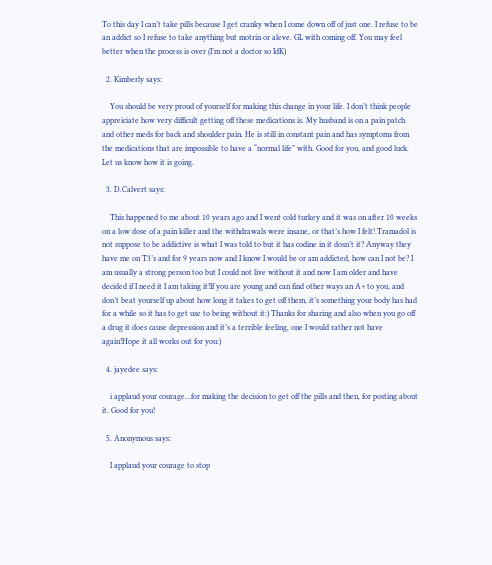To this day I can’t take pills because I get cranky when I come down off of just one. I refuse to be an addict so I refuse to take anything but motrin or aleve. GL with coming off. You may feel better when the process is over (I’m not a doctor so IdK)

  2. Kimberly says:

    You should be very proud of yourself for making this change in your life. I don’t think people appreiciate how very difficult getting off these medications is. My husband is on a pain patch and other meds for back and shoulder pain. He is still in constant pain and has symptoms from the medications that are impossible to have a “normal life” with. Good for you, and good luck. Let us know how it is going.

  3. D.Calvert says:

    This happened to me about 10 years ago and I went cold turkey and it was on after 10 weeks on a low dose of a pain killer and the withdrawals were insane, or that’s how I felt! Tramadol is not suppose to be addictive is what I was told to but it has codine in it dosn’t it? Anyway they have me on T3’s and for 9 years now and I know I would be or am addicted, how can I not be? I am usually a strong person too but I could not live without it and now I am older and have decided if I need it I am taking it!If you are young and can find other ways an A+ to you, and don’t beat yourself up about how long it takes to get off them, it’s something your body has had for a while so it has to get use to being without it:) Thanks for sharing and also when you go off a drug it does cause depression and it’s a terrible feeling, one I would rather not have again!Hope it all works out for you:)

  4. jayedee says:

    i applaud your courage…for making the decision to get off the pills and then, for posting about it. Good for you!

  5. Anonymous says:

    I applaud your courage to stop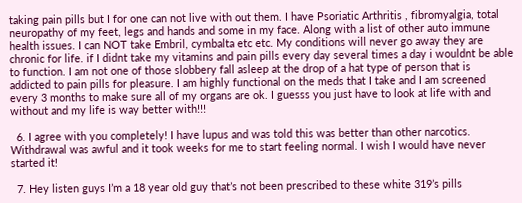taking pain pills but I for one can not live with out them. I have Psoriatic Arthritis , fibromyalgia, total neuropathy of my feet, legs and hands and some in my face. Along with a list of other auto immune health issues. I can NOT take Embril, cymbalta etc etc. My conditions will never go away they are chronic for life. if I didnt take my vitamins and pain pills every day several times a day i wouldnt be able to function. I am not one of those slobbery fall asleep at the drop of a hat type of person that is addicted to pain pills for pleasure. I am highly functional on the meds that I take and I am screened every 3 months to make sure all of my organs are ok. I guesss you just have to look at life with and without and my life is way better with!!!

  6. I agree with you completely! I have lupus and was told this was better than other narcotics. Withdrawal was awful and it took weeks for me to start feeling normal. I wish I would have never started it!

  7. Hey listen guys I’m a 18 year old guy that’s not been prescribed to these white 319’s pills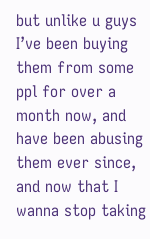but unlike u guys I’ve been buying them from some ppl for over a month now, and have been abusing them ever since, and now that I wanna stop taking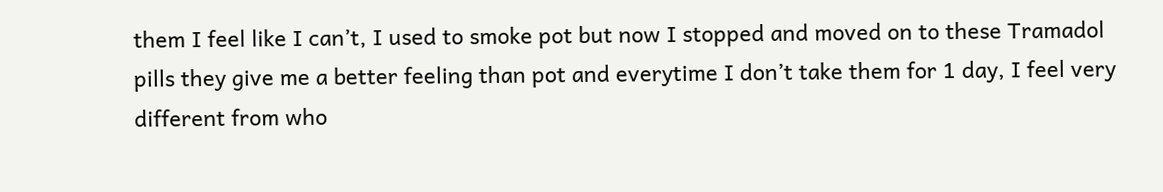them I feel like I can’t, I used to smoke pot but now I stopped and moved on to these Tramadol pills they give me a better feeling than pot and everytime I don’t take them for 1 day, I feel very different from who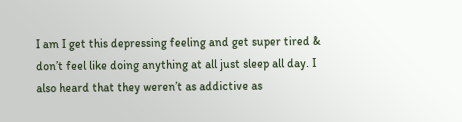I am I get this depressing feeling and get super tired & don’t feel like doing anything at all just sleep all day. I also heard that they weren’t as addictive as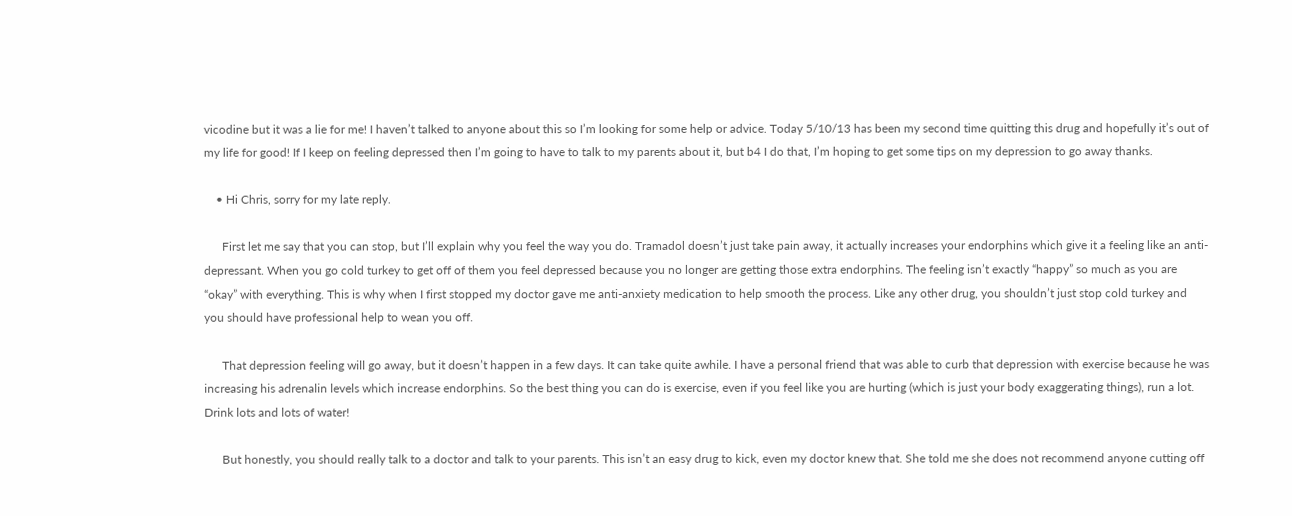vicodine but it was a lie for me! I haven’t talked to anyone about this so I’m looking for some help or advice. Today 5/10/13 has been my second time quitting this drug and hopefully it’s out of my life for good! If I keep on feeling depressed then I’m going to have to talk to my parents about it, but b4 I do that, I’m hoping to get some tips on my depression to go away thanks.

    • Hi Chris, sorry for my late reply.

      First let me say that you can stop, but I’ll explain why you feel the way you do. Tramadol doesn’t just take pain away, it actually increases your endorphins which give it a feeling like an anti-depressant. When you go cold turkey to get off of them you feel depressed because you no longer are getting those extra endorphins. The feeling isn’t exactly “happy” so much as you are “okay” with everything. This is why when I first stopped my doctor gave me anti-anxiety medication to help smooth the process. Like any other drug, you shouldn’t just stop cold turkey and you should have professional help to wean you off.

      That depression feeling will go away, but it doesn’t happen in a few days. It can take quite awhile. I have a personal friend that was able to curb that depression with exercise because he was increasing his adrenalin levels which increase endorphins. So the best thing you can do is exercise, even if you feel like you are hurting (which is just your body exaggerating things), run a lot. Drink lots and lots of water!

      But honestly, you should really talk to a doctor and talk to your parents. This isn’t an easy drug to kick, even my doctor knew that. She told me she does not recommend anyone cutting off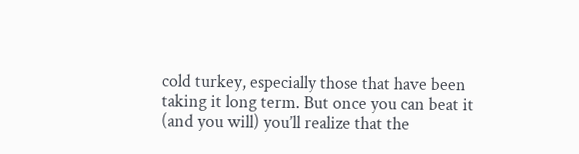cold turkey, especially those that have been taking it long term. But once you can beat it (and you will) you’ll realize that the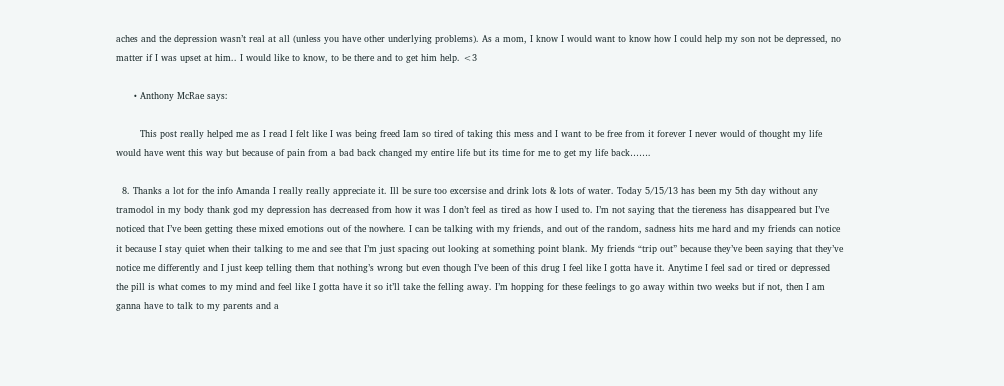aches and the depression wasn’t real at all (unless you have other underlying problems). As a mom, I know I would want to know how I could help my son not be depressed, no matter if I was upset at him.. I would like to know, to be there and to get him help. <3

      • Anthony McRae says:

        This post really helped me as I read I felt like I was being freed Iam so tired of taking this mess and I want to be free from it forever I never would of thought my life would have went this way but because of pain from a bad back changed my entire life but its time for me to get my life back…….

  8. Thanks a lot for the info Amanda I really really appreciate it. Ill be sure too excersise and drink lots & lots of water. Today 5/15/13 has been my 5th day without any tramodol in my body thank god my depression has decreased from how it was I don’t feel as tired as how I used to. I’m not saying that the tiereness has disappeared but I’ve noticed that I’ve been getting these mixed emotions out of the nowhere. I can be talking with my friends, and out of the random, sadness hits me hard and my friends can notice it because I stay quiet when their talking to me and see that I’m just spacing out looking at something point blank. My friends “trip out” because they’ve been saying that they’ve notice me differently and I just keep telling them that nothing’s wrong but even though I’ve been of this drug I feel like I gotta have it. Anytime I feel sad or tired or depressed the pill is what comes to my mind and feel like I gotta have it so it’ll take the felling away. I’m hopping for these feelings to go away within two weeks but if not, then I am ganna have to talk to my parents and a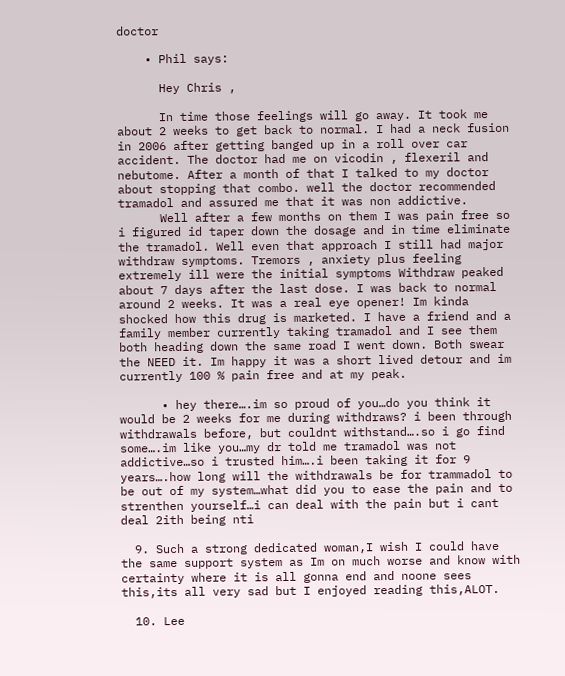doctor

    • Phil says:

      Hey Chris ,

      In time those feelings will go away. It took me about 2 weeks to get back to normal. I had a neck fusion in 2006 after getting banged up in a roll over car accident. The doctor had me on vicodin , flexeril and nebutome. After a month of that I talked to my doctor about stopping that combo. well the doctor recommended tramadol and assured me that it was non addictive.
      Well after a few months on them I was pain free so i figured id taper down the dosage and in time eliminate the tramadol. Well even that approach I still had major withdraw symptoms. Tremors , anxiety plus feeling extremely ill were the initial symptoms Withdraw peaked about 7 days after the last dose. I was back to normal around 2 weeks. It was a real eye opener! Im kinda shocked how this drug is marketed. I have a friend and a family member currently taking tramadol and I see them both heading down the same road I went down. Both swear the NEED it. Im happy it was a short lived detour and im currently 100 % pain free and at my peak.

      • hey there….im so proud of you…do you think it would be 2 weeks for me during withdraws? i been through withdrawals before, but couldnt withstand….so i go find some….im like you…my dr told me tramadol was not addictive…so i trusted him….i been taking it for 9 years….how long will the withdrawals be for trammadol to be out of my system…what did you to ease the pain and to strenthen yourself…i can deal with the pain but i cant deal 2ith being nti

  9. Such a strong dedicated woman,I wish I could have the same support system as Im on much worse and know with certainty where it is all gonna end and noone sees this,its all very sad but I enjoyed reading this,ALOT.

  10. Lee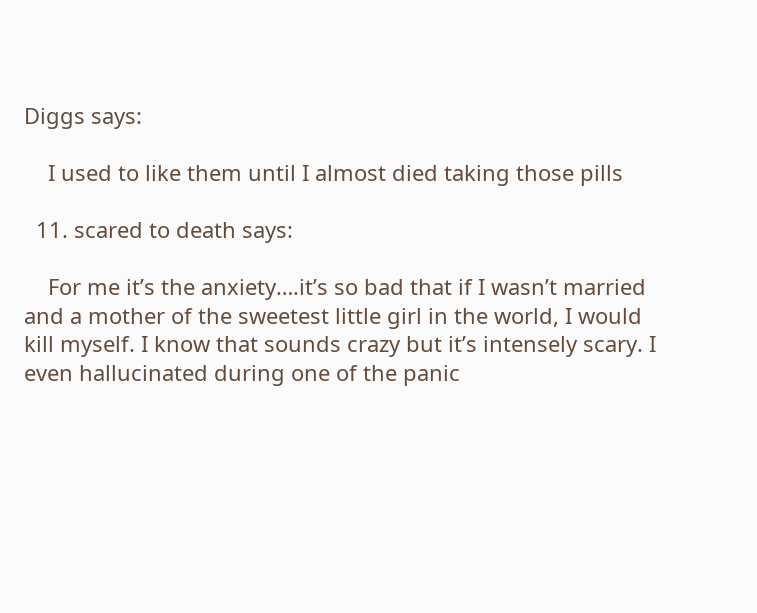Diggs says:

    I used to like them until I almost died taking those pills

  11. scared to death says:

    For me it’s the anxiety….it’s so bad that if I wasn’t married and a mother of the sweetest little girl in the world, I would kill myself. I know that sounds crazy but it’s intensely scary. I even hallucinated during one of the panic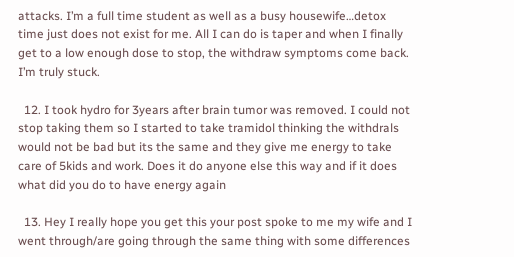attacks. I’m a full time student as well as a busy housewife…detox time just does not exist for me. All I can do is taper and when I finally get to a low enough dose to stop, the withdraw symptoms come back. I’m truly stuck.

  12. I took hydro for 3years after brain tumor was removed. I could not stop taking them so I started to take tramidol thinking the withdrals would not be bad but its the same and they give me energy to take care of 5kids and work. Does it do anyone else this way and if it does what did you do to have energy again

  13. Hey I really hope you get this your post spoke to me my wife and I went through/are going through the same thing with some differences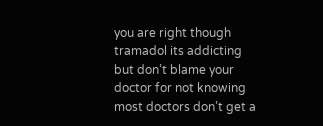you are right though tramadol its addicting but don’t blame your doctor for not knowing most doctors don’t get a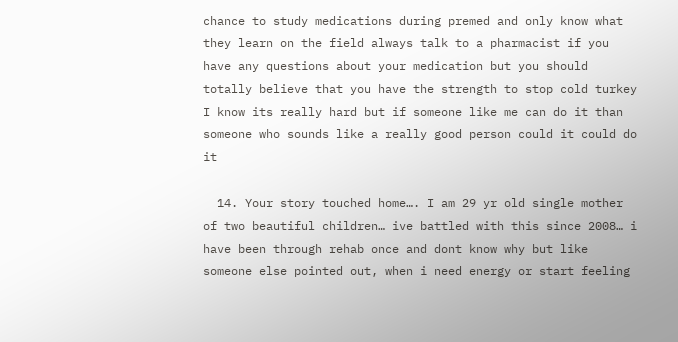chance to study medications during premed and only know what they learn on the field always talk to a pharmacist if you have any questions about your medication but you should totally believe that you have the strength to stop cold turkey I know its really hard but if someone like me can do it than someone who sounds like a really good person could it could do it

  14. Your story touched home…. I am 29 yr old single mother of two beautiful children… ive battled with this since 2008… i have been through rehab once and dont know why but like someone else pointed out, when i need energy or start feeling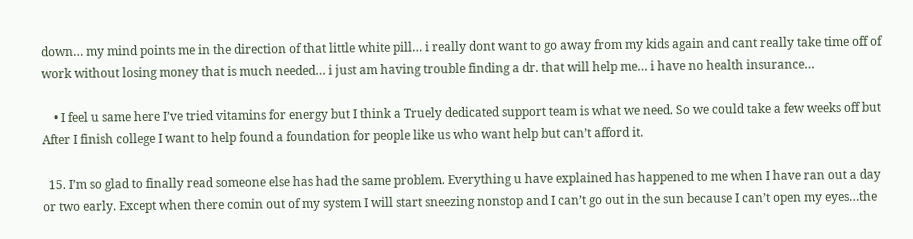down… my mind points me in the direction of that little white pill… i really dont want to go away from my kids again and cant really take time off of work without losing money that is much needed… i just am having trouble finding a dr. that will help me… i have no health insurance…

    • I feel u same here I’ve tried vitamins for energy but I think a Truely dedicated support team is what we need. So we could take a few weeks off but After I finish college I want to help found a foundation for people like us who want help but can’t afford it.

  15. I’m so glad to finally read someone else has had the same problem. Everything u have explained has happened to me when I have ran out a day or two early. Except when there comin out of my system I will start sneezing nonstop and I can’t go out in the sun because I can’t open my eyes…the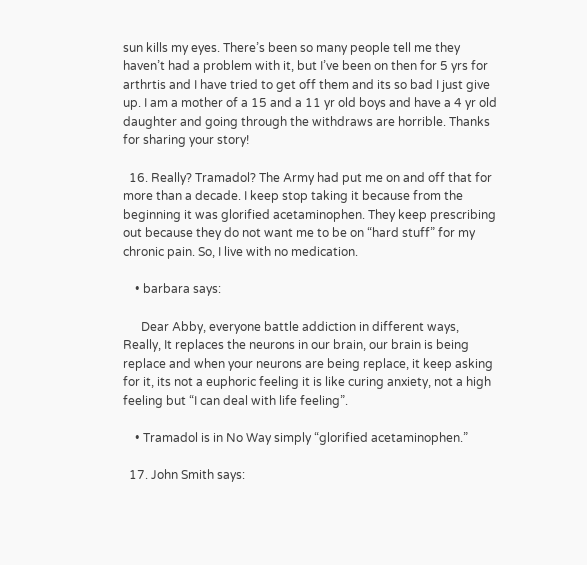sun kills my eyes. There’s been so many people tell me they haven’t had a problem with it, but I’ve been on then for 5 yrs for arthrtis and I have tried to get off them and its so bad I just give up. I am a mother of a 15 and a 11 yr old boys and have a 4 yr old daughter and going through the withdraws are horrible. Thanks for sharing your story!

  16. Really? Tramadol? The Army had put me on and off that for more than a decade. I keep stop taking it because from the beginning it was glorified acetaminophen. They keep prescribing out because they do not want me to be on “hard stuff” for my chronic pain. So, I live with no medication.

    • barbara says:

      Dear Abby, everyone battle addiction in different ways, Really, It replaces the neurons in our brain, our brain is being replace and when your neurons are being replace, it keep asking for it, its not a euphoric feeling it is like curing anxiety, not a high feeling but “I can deal with life feeling”.

    • Tramadol is in No Way simply “glorified acetaminophen.”

  17. John Smith says: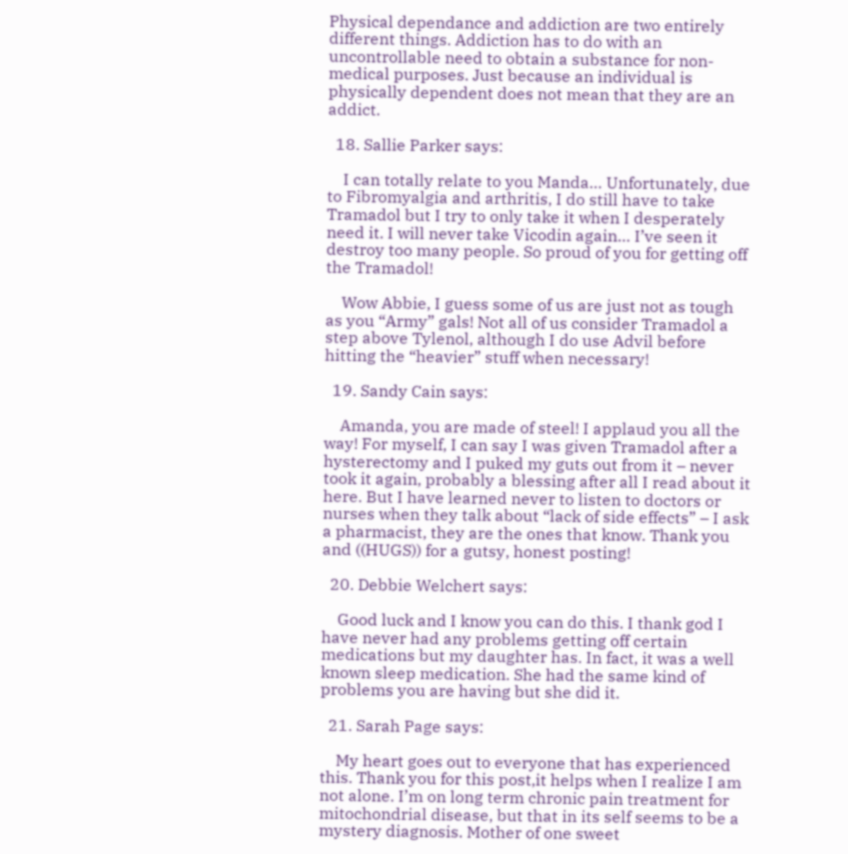Physical dependance and addiction are two entirely different things. Addiction has to do with an uncontrollable need to obtain a substance for non-medical purposes. Just because an individual is physically dependent does not mean that they are an addict.

  18. Sallie Parker says:

    I can totally relate to you Manda… Unfortunately, due to Fibromyalgia and arthritis, I do still have to take Tramadol but I try to only take it when I desperately need it. I will never take Vicodin again… I’ve seen it destroy too many people. So proud of you for getting off the Tramadol!

    Wow Abbie, I guess some of us are just not as tough as you “Army” gals! Not all of us consider Tramadol a step above Tylenol, although I do use Advil before hitting the “heavier” stuff when necessary!

  19. Sandy Cain says:

    Amanda, you are made of steel! I applaud you all the way! For myself, I can say I was given Tramadol after a hysterectomy and I puked my guts out from it – never took it again, probably a blessing after all I read about it here. But I have learned never to listen to doctors or nurses when they talk about “lack of side effects” – I ask a pharmacist, they are the ones that know. Thank you and ((HUGS)) for a gutsy, honest posting!

  20. Debbie Welchert says:

    Good luck and I know you can do this. I thank god I have never had any problems getting off certain medications but my daughter has. In fact, it was a well known sleep medication. She had the same kind of problems you are having but she did it.

  21. Sarah Page says:

    My heart goes out to everyone that has experienced this. Thank you for this post,it helps when I realize I am not alone. I’m on long term chronic pain treatment for mitochondrial disease, but that in its self seems to be a mystery diagnosis. Mother of one sweet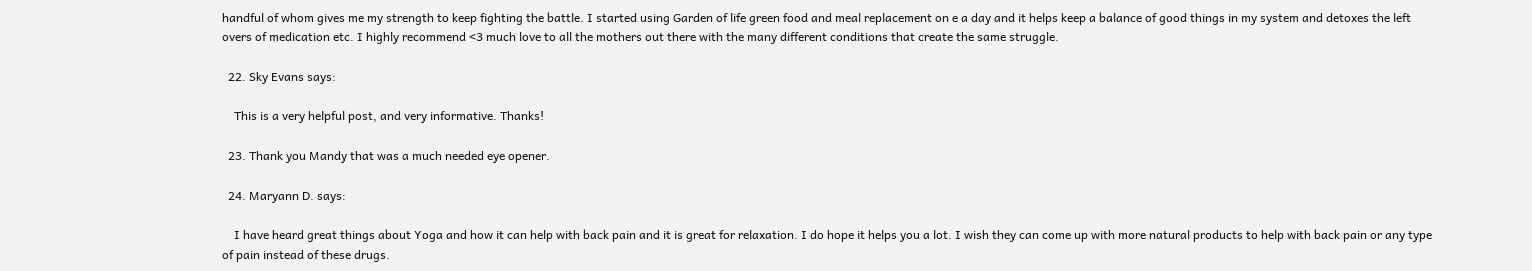handful of whom gives me my strength to keep fighting the battle. I started using Garden of life green food and meal replacement on e a day and it helps keep a balance of good things in my system and detoxes the left overs of medication etc. I highly recommend <3 much love to all the mothers out there with the many different conditions that create the same struggle.

  22. Sky Evans says:

    This is a very helpful post, and very informative. Thanks!

  23. Thank you Mandy that was a much needed eye opener.

  24. Maryann D. says:

    I have heard great things about Yoga and how it can help with back pain and it is great for relaxation. I do hope it helps you a lot. I wish they can come up with more natural products to help with back pain or any type of pain instead of these drugs.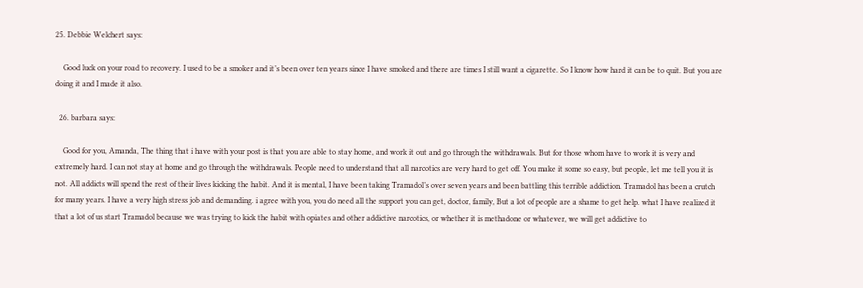25. Debbie Welchert says:

    Good luck on your road to recovery. I used to be a smoker and it’s been over ten years since I have smoked and there are times I still want a cigarette. So I know how hard it can be to quit. But you are doing it and I made it also.

  26. barbara says:

    Good for you, Amanda, The thing that i have with your post is that you are able to stay home, and work it out and go through the withdrawals. But for those whom have to work it is very and extremely hard. I can not stay at home and go through the withdrawals. People need to understand that all narcotics are very hard to get off. You make it some so easy, but people, let me tell you it is not. All addicts will spend the rest of their lives kicking the habit. And it is mental, I have been taking Tramadol’s over seven years and been battling this terrible addiction. Tramadol has been a crutch for many years. I have a very high stress job and demanding. i agree with you, you do need all the support you can get, doctor, family, But a lot of people are a shame to get help. what I have realized it that a lot of us start Tramadol because we was trying to kick the habit with opiates and other addictive narcotics, or whether it is methadone or whatever, we will get addictive to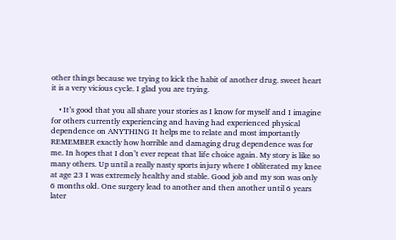other things because we trying to kick the habit of another drug. sweet heart it is a very vicious cycle. I glad you are trying.

    • It’s good that you all share your stories as I know for myself and I imagine for others currently experiencing and having had experienced physical dependence on ANYTHING It helps me to relate and most importantly REMEMBER exactly how horrible and damaging drug dependence was for me. In hopes that I don’t ever repeat that life choice again. My story is like so many others. Up until a really nasty sports injury where I obliterated my knee at age 23 I was extremely healthy and stable. Good job and my son was only 6 months old. One surgery lead to another and then another until 6 years later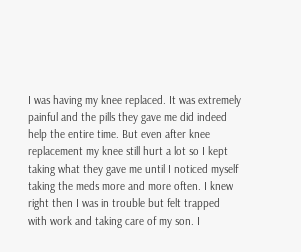I was having my knee replaced. It was extremely painful and the pills they gave me did indeed help the entire time. But even after knee replacement my knee still hurt a lot so I kept taking what they gave me until I noticed myself taking the meds more and more often. I knew right then I was in trouble but felt trapped with work and taking care of my son. I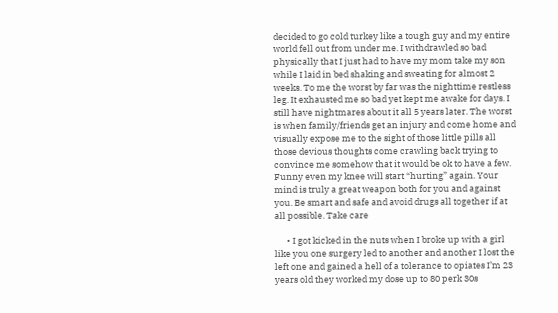decided to go cold turkey like a tough guy and my entire world fell out from under me. I withdrawled so bad physically that I just had to have my mom take my son while I laid in bed shaking and sweating for almost 2 weeks. To me the worst by far was the nighttime restless leg. It exhausted me so bad yet kept me awake for days. I still have nightmares about it all 5 years later. The worst is when family/friends get an injury and come home and visually expose me to the sight of those little pills all those devious thoughts come crawling back trying to convince me somehow that it would be ok to have a few. Funny even my knee will start “hurting” again. Your mind is truly a great weapon both for you and against you. Be smart and safe and avoid drugs all together if at all possible. Take care

      • I got kicked in the nuts when I broke up with a girl like you one surgery led to another and another I lost the left one and gained a hell of a tolerance to opiates I’m 23 years old they worked my dose up to 80 perk 30s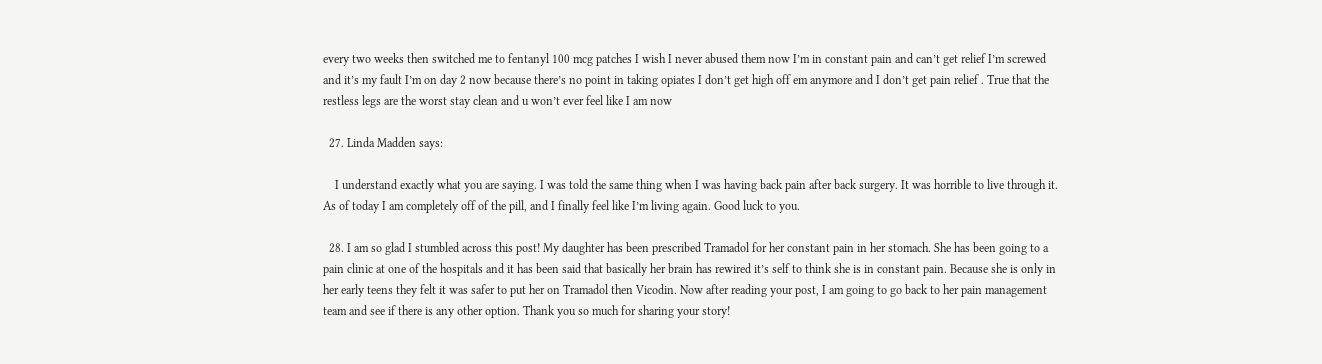every two weeks then switched me to fentanyl 100 mcg patches I wish I never abused them now I’m in constant pain and can’t get relief I’m screwed and it’s my fault I’m on day 2 now because there’s no point in taking opiates I don’t get high off em anymore and I don’t get pain relief . True that the restless legs are the worst stay clean and u won’t ever feel like I am now

  27. Linda Madden says:

    I understand exactly what you are saying. I was told the same thing when I was having back pain after back surgery. It was horrible to live through it. As of today I am completely off of the pill, and I finally feel like I’m living again. Good luck to you.

  28. I am so glad I stumbled across this post! My daughter has been prescribed Tramadol for her constant pain in her stomach. She has been going to a pain clinic at one of the hospitals and it has been said that basically her brain has rewired it’s self to think she is in constant pain. Because she is only in her early teens they felt it was safer to put her on Tramadol then Vicodin. Now after reading your post, I am going to go back to her pain management team and see if there is any other option. Thank you so much for sharing your story!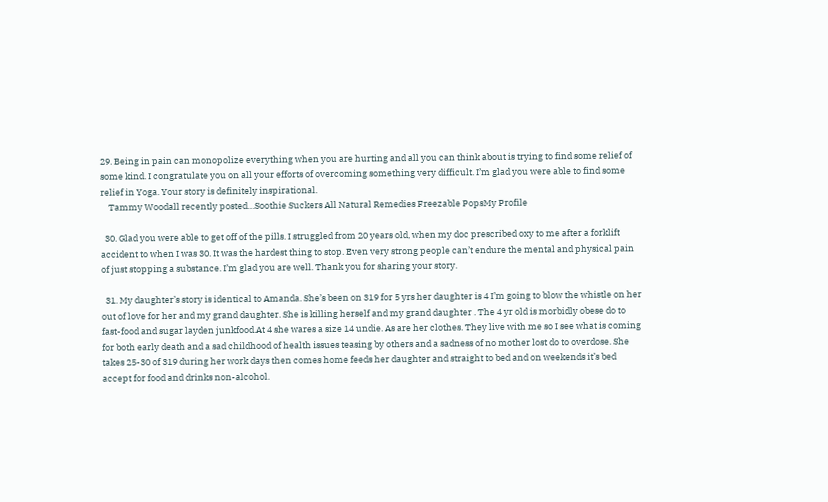29. Being in pain can monopolize everything when you are hurting and all you can think about is trying to find some relief of some kind. I congratulate you on all your efforts of overcoming something very difficult. I’m glad you were able to find some relief in Yoga. Your story is definitely inspirational.
    Tammy Woodall recently posted…Soothie Suckers All Natural Remedies Freezable PopsMy Profile

  30. Glad you were able to get off of the pills. I struggled from 20 years old, when my doc prescribed oxy to me after a forklift accident to when I was 30. It was the hardest thing to stop. Even very strong people can’t endure the mental and physical pain of just stopping a substance. I’m glad you are well. Thank you for sharing your story.

  31. My daughter’s story is identical to Amanda. She’s been on 319 for 5 yrs her daughter is 4 I’m going to blow the whistle on her out of love for her and my grand daughter. She is killing herself and my grand daughter . The 4 yr old is morbidly obese do to fast-food and sugar layden junkfood.At 4 she wares a size 14 undie. As are her clothes. They live with me so I see what is coming for both early death and a sad childhood of health issues teasing by others and a sadness of no mother lost do to overdose. She takes 25-30 of 319 during her work days then comes home feeds her daughter and straight to bed and on weekends it’s bed accept for food and drinks non-alcohol.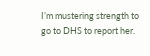I’m mustering strength to go to DHS to report her.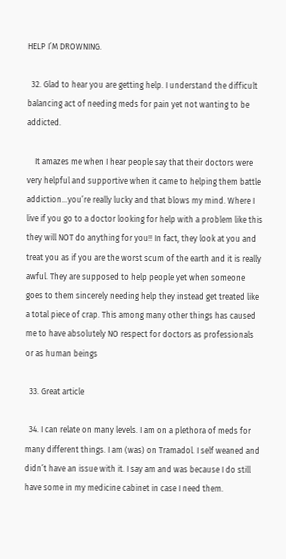HELP I’M DROWNING.

  32. Glad to hear you are getting help. I understand the difficult balancing act of needing meds for pain yet not wanting to be addicted.

    It amazes me when I hear people say that their doctors were very helpful and supportive when it came to helping them battle addiction…you’re really lucky and that blows my mind. Where I live if you go to a doctor looking for help with a problem like this they will NOT do anything for you!! In fact, they look at you and treat you as if you are the worst scum of the earth and it is really awful. They are supposed to help people yet when someone goes to them sincerely needing help they instead get treated like a total piece of crap. This among many other things has caused me to have absolutely NO respect for doctors as professionals or as human beings

  33. Great article

  34. I can relate on many levels. I am on a plethora of meds for many different things. I am (was) on Tramadol. I self weaned and didn’t have an issue with it. I say am and was because I do still have some in my medicine cabinet in case I need them.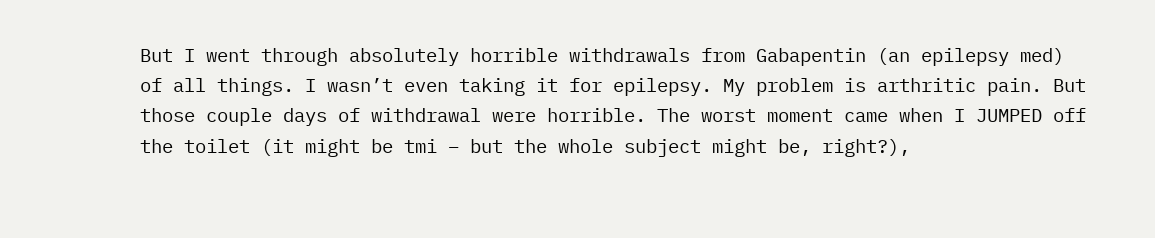But I went through absolutely horrible withdrawals from Gabapentin (an epilepsy med) of all things. I wasn’t even taking it for epilepsy. My problem is arthritic pain. But those couple days of withdrawal were horrible. The worst moment came when I JUMPED off the toilet (it might be tmi – but the whole subject might be, right?),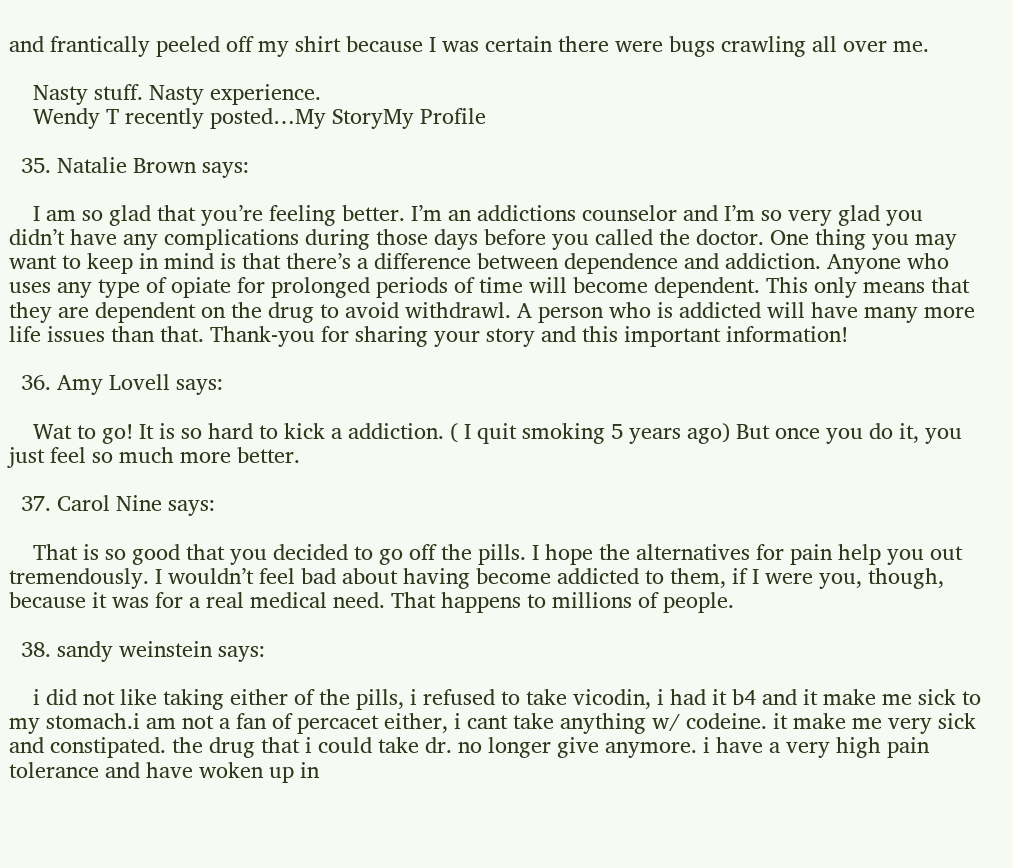and frantically peeled off my shirt because I was certain there were bugs crawling all over me.

    Nasty stuff. Nasty experience.
    Wendy T recently posted…My StoryMy Profile

  35. Natalie Brown says:

    I am so glad that you’re feeling better. I’m an addictions counselor and I’m so very glad you didn’t have any complications during those days before you called the doctor. One thing you may want to keep in mind is that there’s a difference between dependence and addiction. Anyone who uses any type of opiate for prolonged periods of time will become dependent. This only means that they are dependent on the drug to avoid withdrawl. A person who is addicted will have many more life issues than that. Thank-you for sharing your story and this important information!

  36. Amy Lovell says:

    Wat to go! It is so hard to kick a addiction. ( I quit smoking 5 years ago) But once you do it, you just feel so much more better.

  37. Carol Nine says:

    That is so good that you decided to go off the pills. I hope the alternatives for pain help you out tremendously. I wouldn’t feel bad about having become addicted to them, if I were you, though, because it was for a real medical need. That happens to millions of people.

  38. sandy weinstein says:

    i did not like taking either of the pills, i refused to take vicodin, i had it b4 and it make me sick to my stomach.i am not a fan of percacet either, i cant take anything w/ codeine. it make me very sick and constipated. the drug that i could take dr. no longer give anymore. i have a very high pain tolerance and have woken up in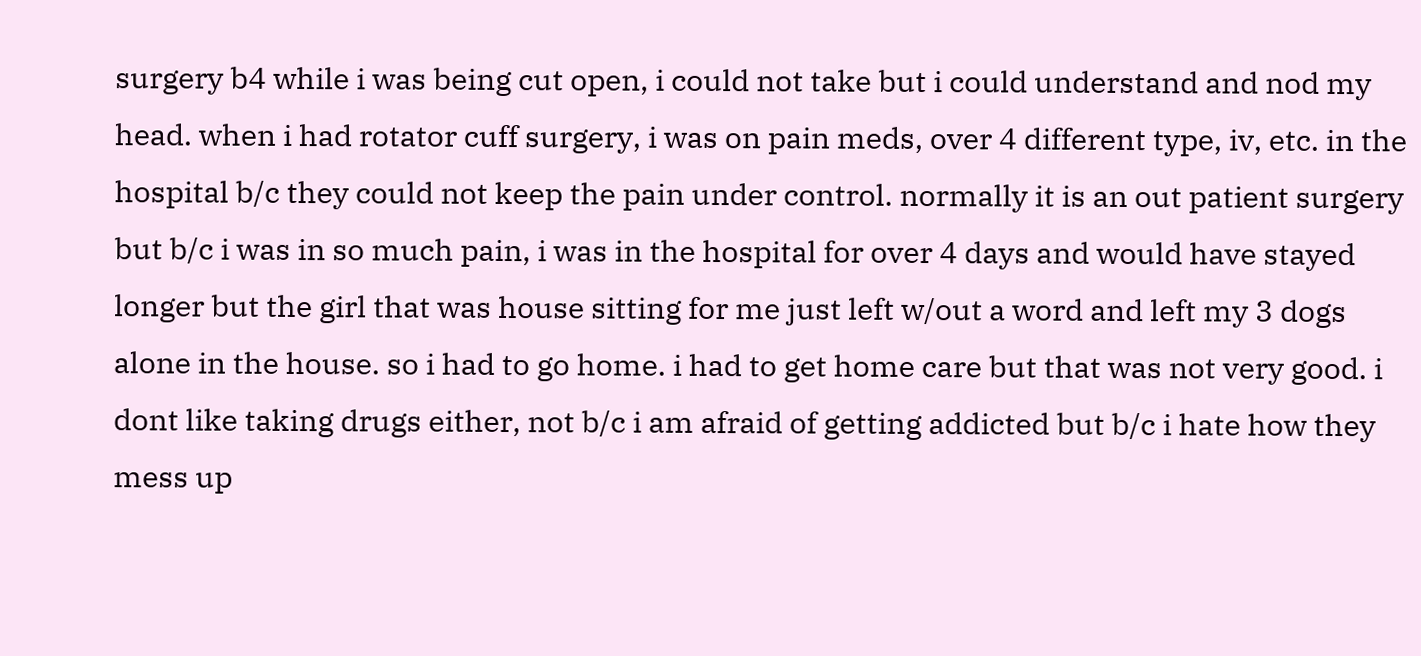surgery b4 while i was being cut open, i could not take but i could understand and nod my head. when i had rotator cuff surgery, i was on pain meds, over 4 different type, iv, etc. in the hospital b/c they could not keep the pain under control. normally it is an out patient surgery but b/c i was in so much pain, i was in the hospital for over 4 days and would have stayed longer but the girl that was house sitting for me just left w/out a word and left my 3 dogs alone in the house. so i had to go home. i had to get home care but that was not very good. i dont like taking drugs either, not b/c i am afraid of getting addicted but b/c i hate how they mess up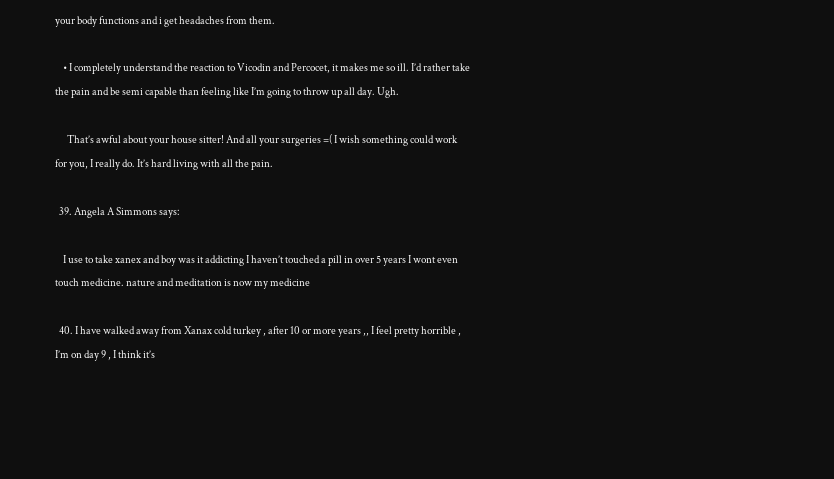your body functions and i get headaches from them.

    • I completely understand the reaction to Vicodin and Percocet, it makes me so ill. I’d rather take the pain and be semi capable than feeling like I’m going to throw up all day. Ugh.

      That’s awful about your house sitter! And all your surgeries =( I wish something could work for you, I really do. It’s hard living with all the pain.

  39. Angela A Simmons says:

    I use to take xanex and boy was it addicting I haven’t touched a pill in over 5 years I wont even touch medicine. nature and meditation is now my medicine

  40. I have walked away from Xanax cold turkey , after 10 or more years ,, I feel pretty horrible , I’m on day 9 , I think it’s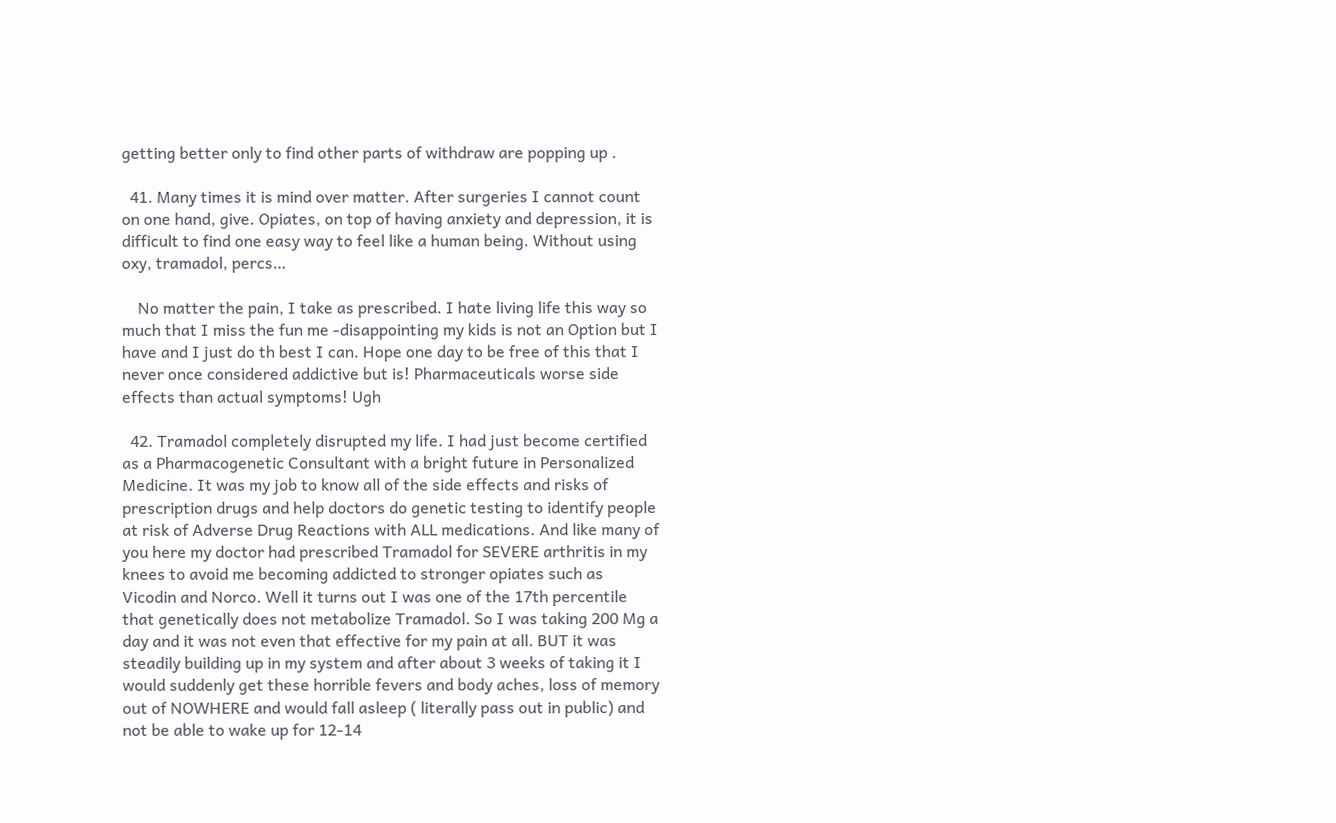getting better only to find other parts of withdraw are popping up .

  41. Many times it is mind over matter. After surgeries I cannot count on one hand, give. Opiates, on top of having anxiety and depression, it is difficult to find one easy way to feel like a human being. Without using oxy, tramadol, percs…

    No matter the pain, I take as prescribed. I hate living life this way so much that I miss the fun me -disappointing my kids is not an Option but I have and I just do th best I can. Hope one day to be free of this that I never once considered addictive but is! Pharmaceuticals worse side effects than actual symptoms! Ugh

  42. Tramadol completely disrupted my life. I had just become certified as a Pharmacogenetic Consultant with a bright future in Personalized Medicine. It was my job to know all of the side effects and risks of prescription drugs and help doctors do genetic testing to identify people at risk of Adverse Drug Reactions with ALL medications. And like many of you here my doctor had prescribed Tramadol for SEVERE arthritis in my knees to avoid me becoming addicted to stronger opiates such as Vicodin and Norco. Well it turns out I was one of the 17th percentile that genetically does not metabolize Tramadol. So I was taking 200 Mg a day and it was not even that effective for my pain at all. BUT it was steadily building up in my system and after about 3 weeks of taking it I would suddenly get these horrible fevers and body aches, loss of memory out of NOWHERE and would fall asleep ( literally pass out in public) and not be able to wake up for 12-14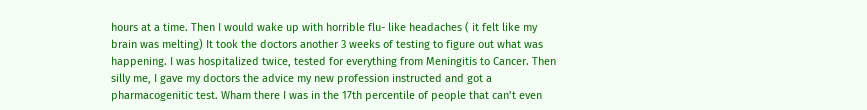hours at a time. Then I would wake up with horrible flu- like headaches ( it felt like my brain was melting) It took the doctors another 3 weeks of testing to figure out what was happening. I was hospitalized twice, tested for everything from Meningitis to Cancer. Then silly me, I gave my doctors the advice my new profession instructed and got a pharmacogenitic test. Wham there I was in the 17th percentile of people that can’t even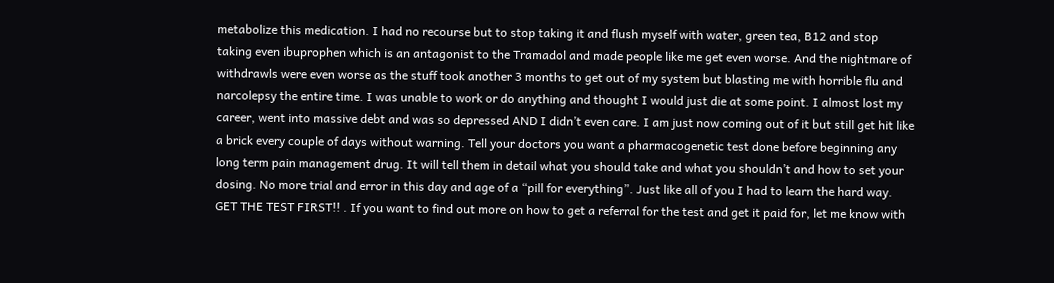metabolize this medication. I had no recourse but to stop taking it and flush myself with water, green tea, B12 and stop taking even ibuprophen which is an antagonist to the Tramadol and made people like me get even worse. And the nightmare of withdrawls were even worse as the stuff took another 3 months to get out of my system but blasting me with horrible flu and narcolepsy the entire time. I was unable to work or do anything and thought I would just die at some point. I almost lost my career, went into massive debt and was so depressed AND I didn’t even care. I am just now coming out of it but still get hit like a brick every couple of days without warning. Tell your doctors you want a pharmacogenetic test done before beginning any long term pain management drug. It will tell them in detail what you should take and what you shouldn’t and how to set your dosing. No more trial and error in this day and age of a “pill for everything”. Just like all of you I had to learn the hard way. GET THE TEST FIRST!! . If you want to find out more on how to get a referral for the test and get it paid for, let me know with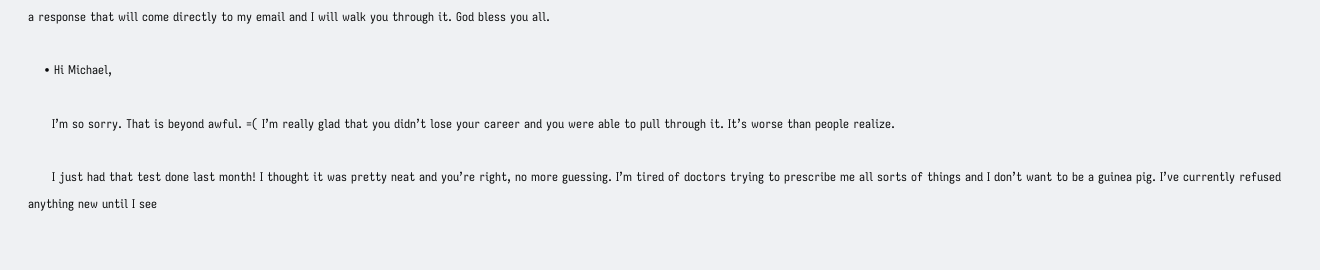a response that will come directly to my email and I will walk you through it. God bless you all.

    • Hi Michael,

      I’m so sorry. That is beyond awful. =( I’m really glad that you didn’t lose your career and you were able to pull through it. It’s worse than people realize.

      I just had that test done last month! I thought it was pretty neat and you’re right, no more guessing. I’m tired of doctors trying to prescribe me all sorts of things and I don’t want to be a guinea pig. I’ve currently refused anything new until I see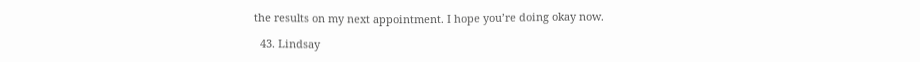the results on my next appointment. I hope you’re doing okay now.

  43. Lindsay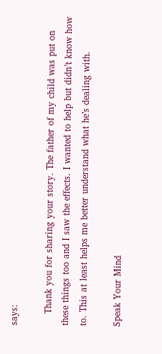says:

    Thank you for sharing your story. The father of my child was put on these things too and I saw the effects. I wanted to help but didn’t know how to. This at least helps me better understand what he’s dealing with.

Speak Your Mind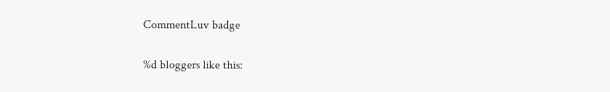CommentLuv badge

%d bloggers like this: